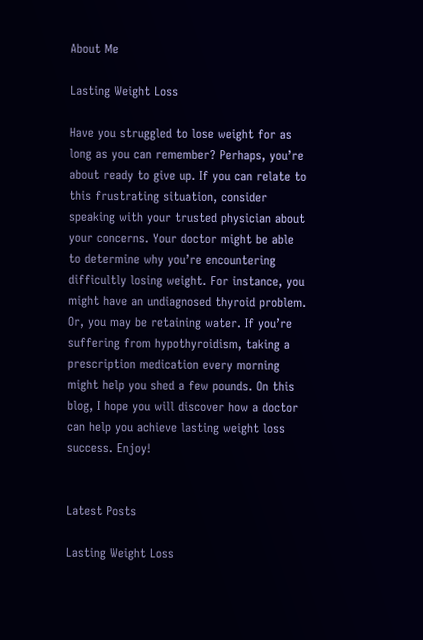About Me

Lasting Weight Loss

Have you struggled to lose weight for as long as you can remember? Perhaps, you’re about ready to give up. If you can relate to this frustrating situation, consider speaking with your trusted physician about your concerns. Your doctor might be able to determine why you’re encountering difficultly losing weight. For instance, you might have an undiagnosed thyroid problem. Or, you may be retaining water. If you’re suffering from hypothyroidism, taking a prescription medication every morning might help you shed a few pounds. On this blog, I hope you will discover how a doctor can help you achieve lasting weight loss success. Enjoy!


Latest Posts

Lasting Weight Loss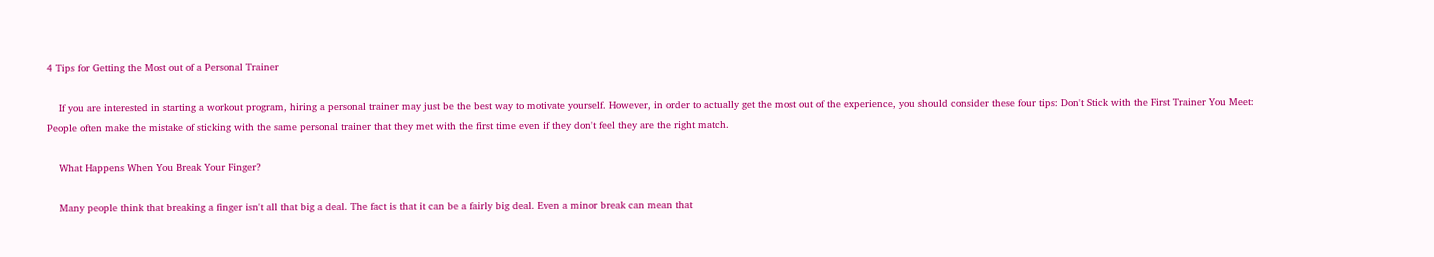4 Tips for Getting the Most out of a Personal Trainer

    If you are interested in starting a workout program, hiring a personal trainer may just be the best way to motivate yourself. However, in order to actually get the most out of the experience, you should consider these four tips: Don't Stick with the First Trainer You Meet: People often make the mistake of sticking with the same personal trainer that they met with the first time even if they don't feel they are the right match.

    What Happens When You Break Your Finger?

    Many people think that breaking a finger isn't all that big a deal. The fact is that it can be a fairly big deal. Even a minor break can mean that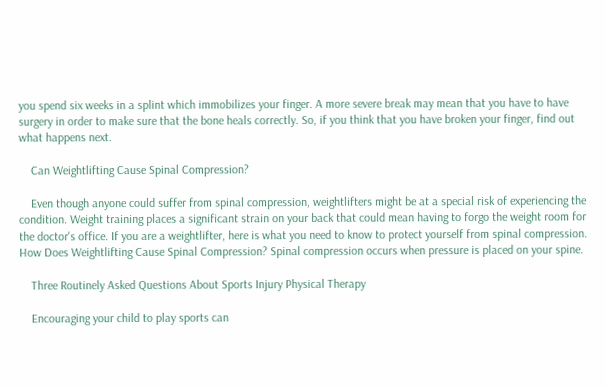you spend six weeks in a splint which immobilizes your finger. A more severe break may mean that you have to have surgery in order to make sure that the bone heals correctly. So, if you think that you have broken your finger, find out what happens next.

    Can Weightlifting Cause Spinal Compression?

    Even though anyone could suffer from spinal compression, weightlifters might be at a special risk of experiencing the condition. Weight training places a significant strain on your back that could mean having to forgo the weight room for the doctor's office. If you are a weightlifter, here is what you need to know to protect yourself from spinal compression. How Does Weightlifting Cause Spinal Compression? Spinal compression occurs when pressure is placed on your spine.

    Three Routinely Asked Questions About Sports Injury Physical Therapy

    Encouraging your child to play sports can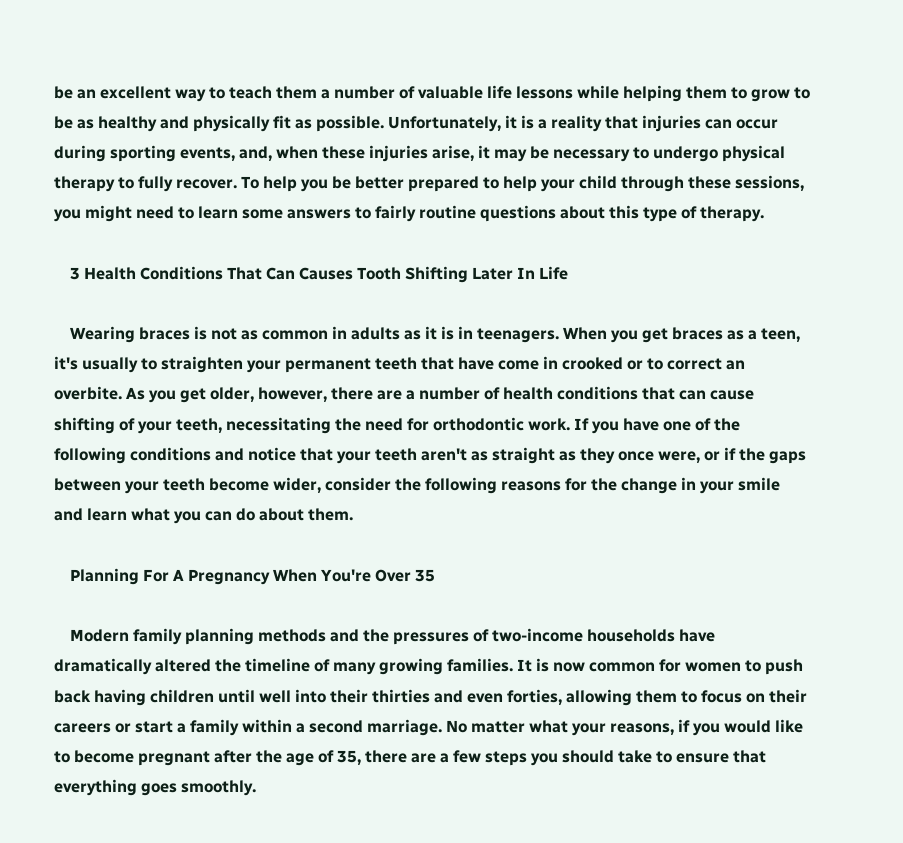be an excellent way to teach them a number of valuable life lessons while helping them to grow to be as healthy and physically fit as possible. Unfortunately, it is a reality that injuries can occur during sporting events, and, when these injuries arise, it may be necessary to undergo physical therapy to fully recover. To help you be better prepared to help your child through these sessions, you might need to learn some answers to fairly routine questions about this type of therapy.

    3 Health Conditions That Can Causes Tooth Shifting Later In Life

    Wearing braces is not as common in adults as it is in teenagers. When you get braces as a teen, it's usually to straighten your permanent teeth that have come in crooked or to correct an overbite. As you get older, however, there are a number of health conditions that can cause shifting of your teeth, necessitating the need for orthodontic work. If you have one of the following conditions and notice that your teeth aren't as straight as they once were, or if the gaps between your teeth become wider, consider the following reasons for the change in your smile and learn what you can do about them.

    Planning For A Pregnancy When You're Over 35

    Modern family planning methods and the pressures of two-income households have dramatically altered the timeline of many growing families. It is now common for women to push back having children until well into their thirties and even forties, allowing them to focus on their careers or start a family within a second marriage. No matter what your reasons, if you would like to become pregnant after the age of 35, there are a few steps you should take to ensure that everything goes smoothly.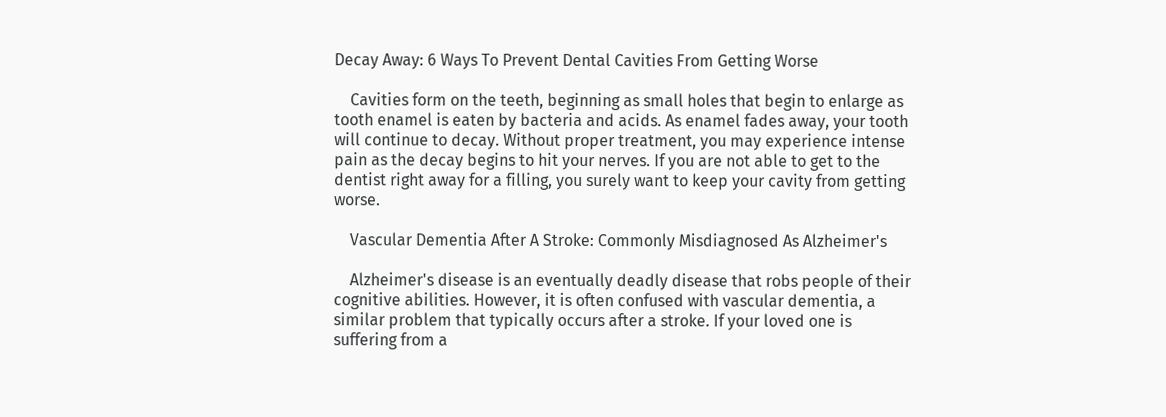Decay Away: 6 Ways To Prevent Dental Cavities From Getting Worse

    Cavities form on the teeth, beginning as small holes that begin to enlarge as tooth enamel is eaten by bacteria and acids. As enamel fades away, your tooth will continue to decay. Without proper treatment, you may experience intense pain as the decay begins to hit your nerves. If you are not able to get to the dentist right away for a filling, you surely want to keep your cavity from getting worse.

    Vascular Dementia After A Stroke: Commonly Misdiagnosed As Alzheimer's

    Alzheimer's disease is an eventually deadly disease that robs people of their cognitive abilities. However, it is often confused with vascular dementia, a similar problem that typically occurs after a stroke. If your loved one is suffering from a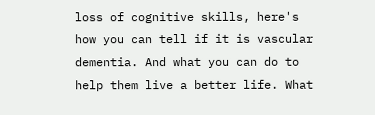loss of cognitive skills, here's how you can tell if it is vascular dementia. And what you can do to help them live a better life. What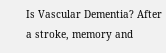Is Vascular Dementia? After a stroke, memory and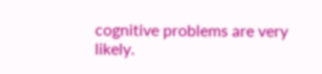cognitive problems are very likely.